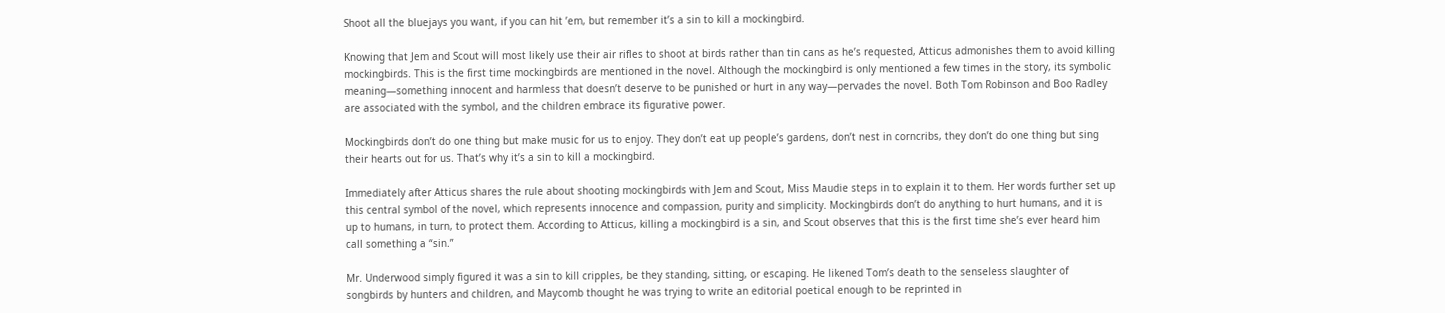Shoot all the bluejays you want, if you can hit ʼem, but remember it’s a sin to kill a mockingbird.

Knowing that Jem and Scout will most likely use their air rifles to shoot at birds rather than tin cans as he’s requested, Atticus admonishes them to avoid killing mockingbirds. This is the first time mockingbirds are mentioned in the novel. Although the mockingbird is only mentioned a few times in the story, its symbolic meaning—something innocent and harmless that doesn’t deserve to be punished or hurt in any way—pervades the novel. Both Tom Robinson and Boo Radley are associated with the symbol, and the children embrace its figurative power.

Mockingbirds don’t do one thing but make music for us to enjoy. They don’t eat up people’s gardens, don’t nest in corncribs, they don’t do one thing but sing their hearts out for us. That’s why it’s a sin to kill a mockingbird.

Immediately after Atticus shares the rule about shooting mockingbirds with Jem and Scout, Miss Maudie steps in to explain it to them. Her words further set up this central symbol of the novel, which represents innocence and compassion, purity and simplicity. Mockingbirds don’t do anything to hurt humans, and it is up to humans, in turn, to protect them. According to Atticus, killing a mockingbird is a sin, and Scout observes that this is the first time she’s ever heard him call something a “sin.”

Mr. Underwood simply figured it was a sin to kill cripples, be they standing, sitting, or escaping. He likened Tom’s death to the senseless slaughter of songbirds by hunters and children, and Maycomb thought he was trying to write an editorial poetical enough to be reprinted in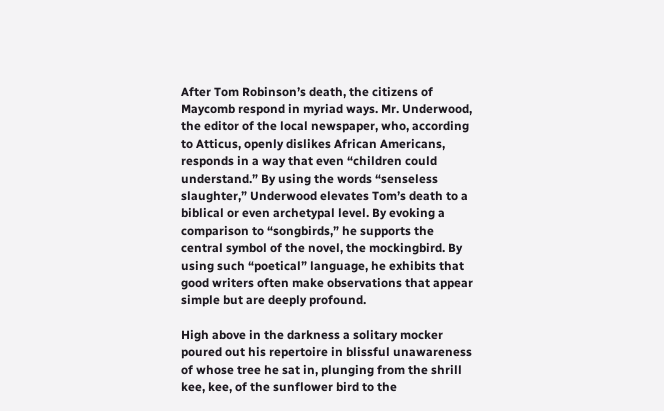After Tom Robinson’s death, the citizens of Maycomb respond in myriad ways. Mr. Underwood, the editor of the local newspaper, who, according to Atticus, openly dislikes African Americans, responds in a way that even “children could understand.” By using the words “senseless slaughter,” Underwood elevates Tom’s death to a biblical or even archetypal level. By evoking a comparison to “songbirds,” he supports the central symbol of the novel, the mockingbird. By using such “poetical” language, he exhibits that good writers often make observations that appear simple but are deeply profound.

High above in the darkness a solitary mocker poured out his repertoire in blissful unawareness of whose tree he sat in, plunging from the shrill kee, kee, of the sunflower bird to the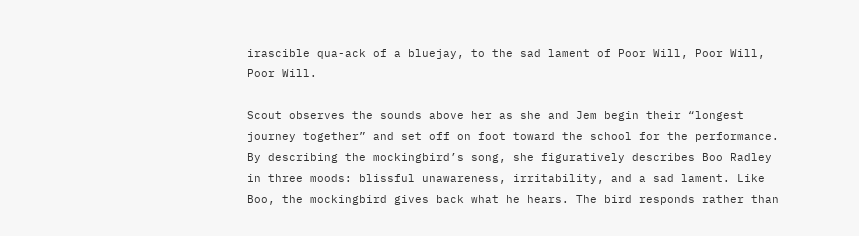irascible qua-ack of a bluejay, to the sad lament of Poor Will, Poor Will, Poor Will.

Scout observes the sounds above her as she and Jem begin their “longest journey together” and set off on foot toward the school for the performance. By describing the mockingbird’s song, she figuratively describes Boo Radley in three moods: blissful unawareness, irritability, and a sad lament. Like Boo, the mockingbird gives back what he hears. The bird responds rather than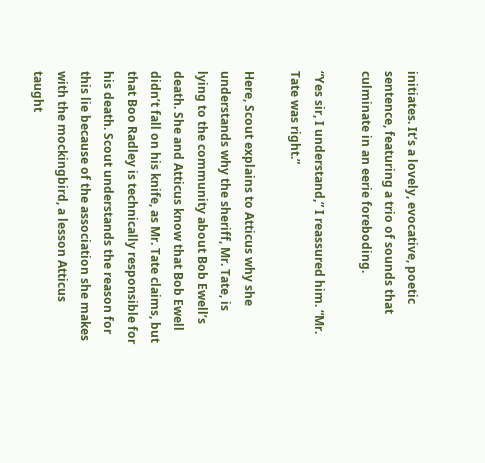initiates. It’s a lovely, evocative, poetic sentence, featuring a trio of sounds that culminate in an eerie foreboding.

“Yes sir, I understand,” I reassured him. “Mr. Tate was right.”

Here, Scout explains to Atticus why she understands why the sheriff, Mr. Tate, is lying to the community about Bob Ewell’s death. She and Atticus know that Bob Ewell didn’t fall on his knife, as Mr. Tate claims, but that Boo Radley is technically responsible for his death. Scout understands the reason for this lie because of the association she makes with the mockingbird, a lesson Atticus taught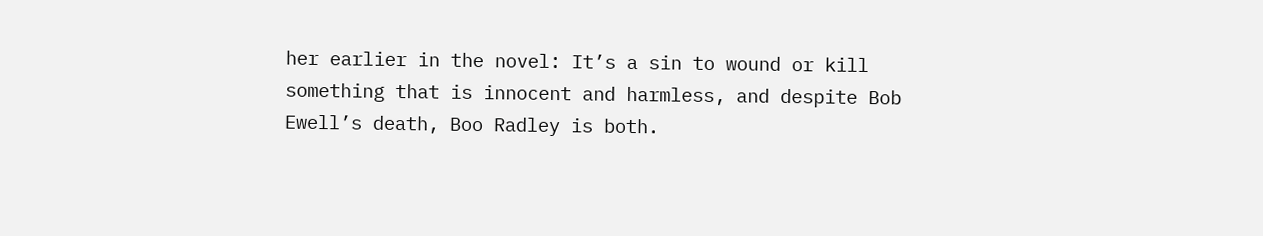her earlier in the novel: It’s a sin to wound or kill something that is innocent and harmless, and despite Bob Ewell’s death, Boo Radley is both.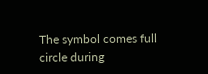The symbol comes full circle during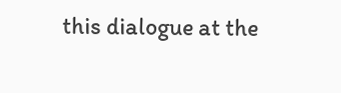this dialogue at the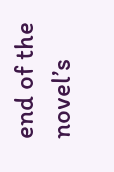end of the novel’s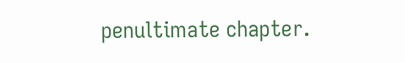penultimate chapter.